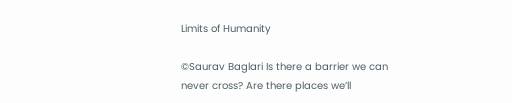Limits of Humanity

©Saurav Baglari Is there a barrier we can never cross? Are there places we’ll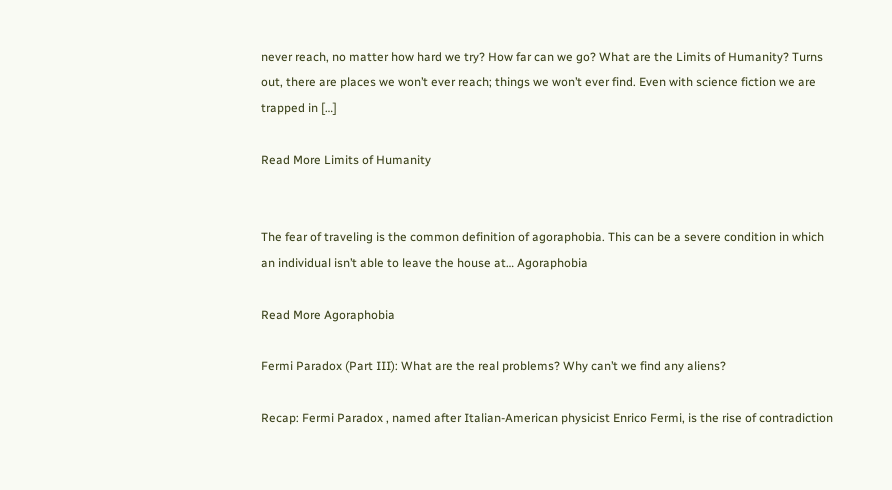never reach, no matter how hard we try? How far can we go? What are the Limits of Humanity? Turns out, there are places we won’t ever reach; things we won’t ever find. Even with science fiction we are trapped in […]

Read More Limits of Humanity


The fear of traveling is the common definition of agoraphobia. This can be a severe condition in which an individual isn’t able to leave the house at… Agoraphobia

Read More Agoraphobia

Fermi Paradox (Part III): What are the real problems? Why can’t we find any aliens?

Recap: Fermi Paradox , named after Italian-American physicist Enrico Fermi, is the rise of contradiction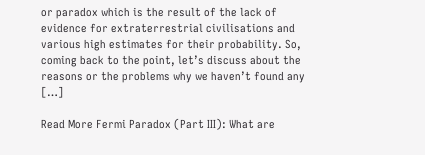or paradox which is the result of the lack of evidence for extraterrestrial civilisations and various high estimates for their probability. So, coming back to the point, let’s discuss about the reasons or the problems why we haven’t found any […]

Read More Fermi Paradox (Part III): What are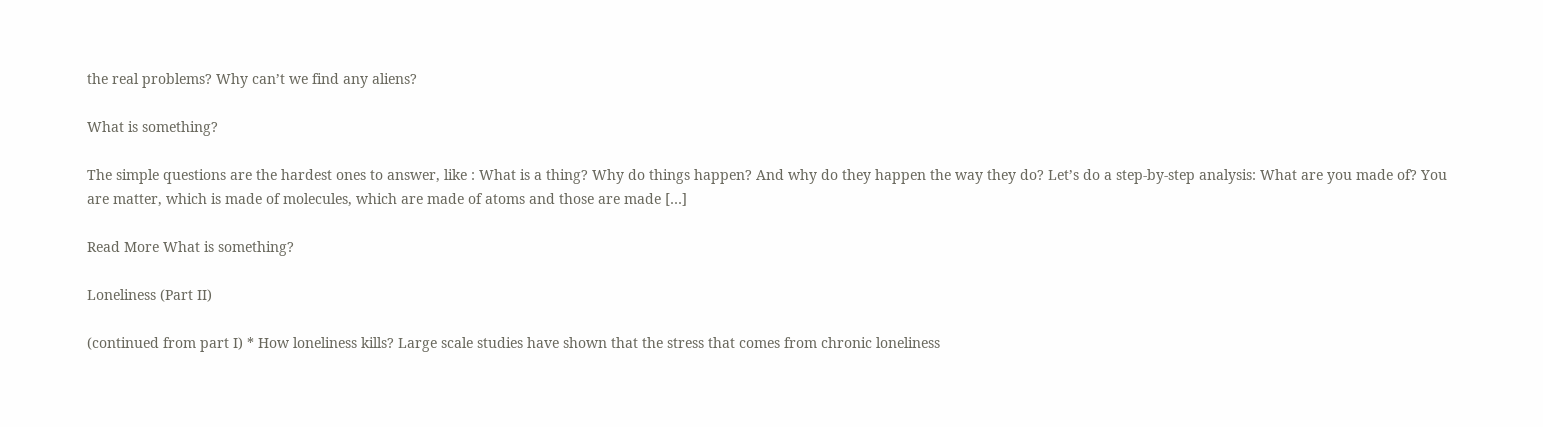the real problems? Why can’t we find any aliens?

What is something?

The simple questions are the hardest ones to answer, like : What is a thing? Why do things happen? And why do they happen the way they do? Let’s do a step-by-step analysis: What are you made of? You are matter, which is made of molecules, which are made of atoms and those are made […]

Read More What is something?

Loneliness (Part II)

(continued from part I) * How loneliness kills? Large scale studies have shown that the stress that comes from chronic loneliness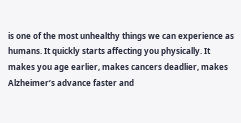is one of the most unhealthy things we can experience as humans. It quickly starts affecting you physically. It makes you age earlier, makes cancers deadlier, makes Alzheimer’s advance faster and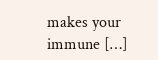makes your immune […]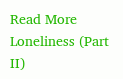Read More Loneliness (Part II)